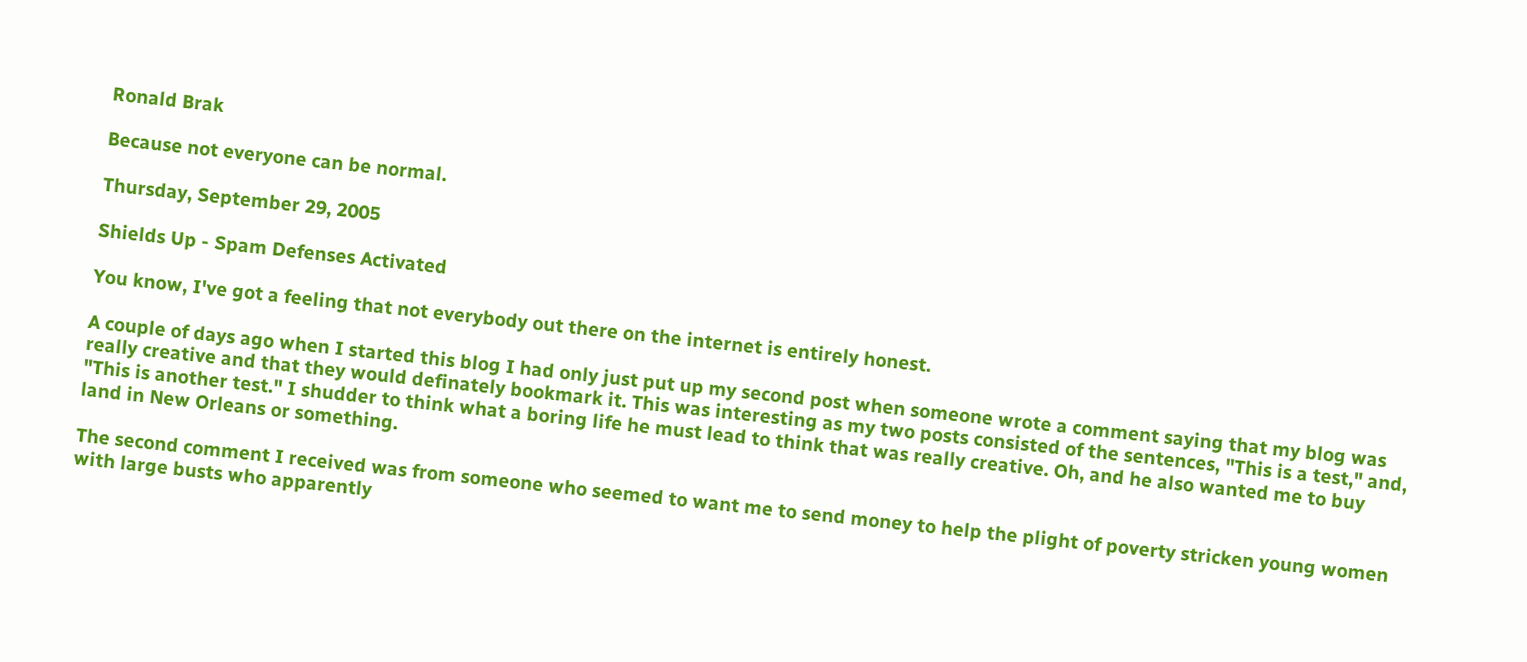Ronald Brak

Because not everyone can be normal.

Thursday, September 29, 2005

Shields Up - Spam Defenses Activated

You know, I've got a feeling that not everybody out there on the internet is entirely honest.

A couple of days ago when I started this blog I had only just put up my second post when someone wrote a comment saying that my blog was really creative and that they would definately bookmark it. This was interesting as my two posts consisted of the sentences, "This is a test," and, "This is another test." I shudder to think what a boring life he must lead to think that was really creative. Oh, and he also wanted me to buy land in New Orleans or something.

The second comment I received was from someone who seemed to want me to send money to help the plight of poverty stricken young women with large busts who apparently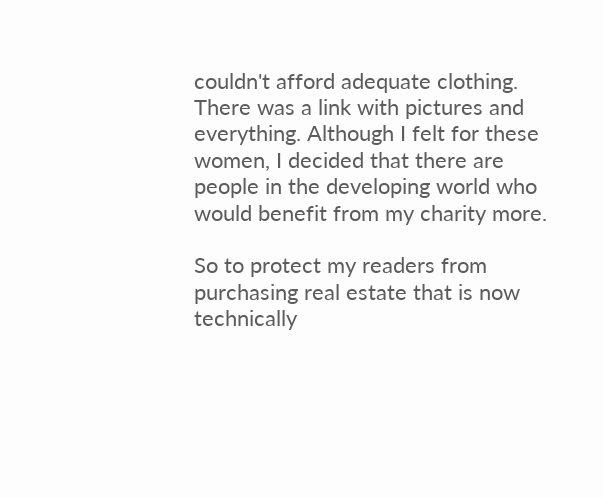couldn't afford adequate clothing. There was a link with pictures and everything. Although I felt for these women, I decided that there are people in the developing world who would benefit from my charity more.

So to protect my readers from purchasing real estate that is now technically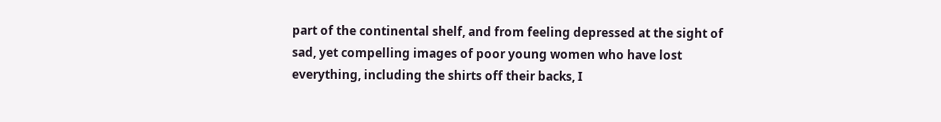part of the continental shelf, and from feeling depressed at the sight of sad, yet compelling images of poor young women who have lost everything, including the shirts off their backs, I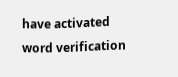have activated word verification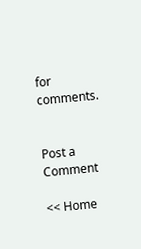for comments.


Post a Comment

<< Home